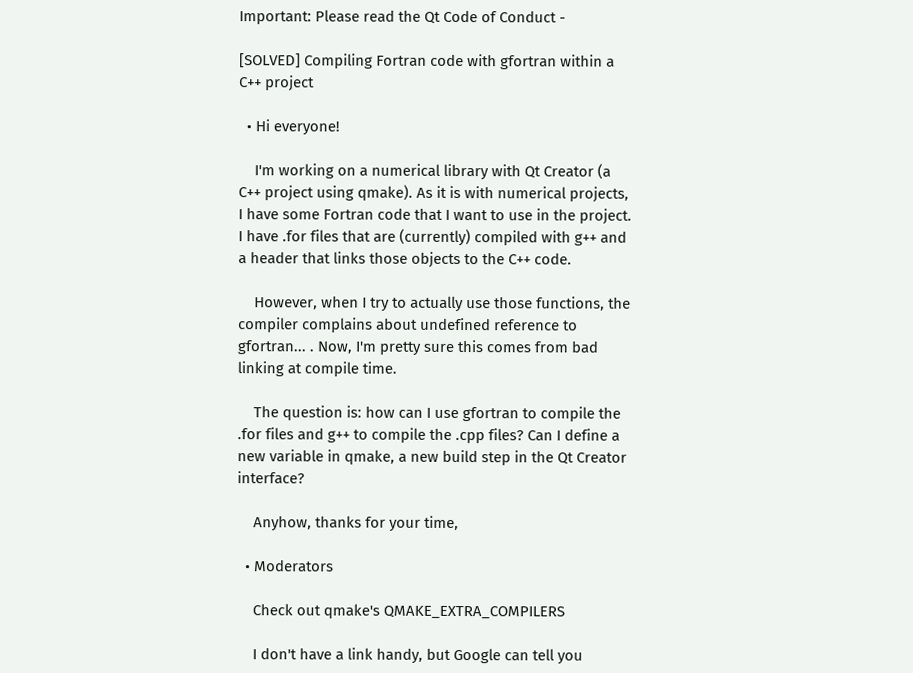Important: Please read the Qt Code of Conduct -

[SOLVED] Compiling Fortran code with gfortran within a C++ project

  • Hi everyone!

    I'm working on a numerical library with Qt Creator (a C++ project using qmake). As it is with numerical projects, I have some Fortran code that I want to use in the project. I have .for files that are (currently) compiled with g++ and a header that links those objects to the C++ code.

    However, when I try to actually use those functions, the compiler complains about undefined reference to gfortran... . Now, I'm pretty sure this comes from bad linking at compile time.

    The question is: how can I use gfortran to compile the .for files and g++ to compile the .cpp files? Can I define a new variable in qmake, a new build step in the Qt Creator interface?

    Anyhow, thanks for your time,

  • Moderators

    Check out qmake's QMAKE_EXTRA_COMPILERS

    I don't have a link handy, but Google can tell you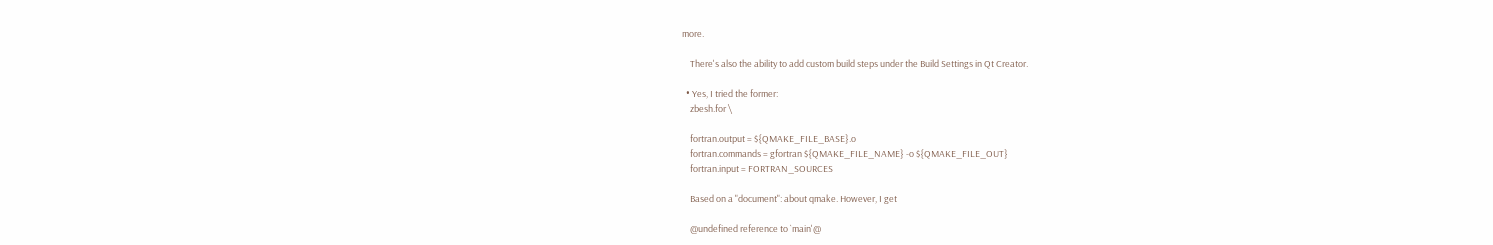more.

    There's also the ability to add custom build steps under the Build Settings in Qt Creator.

  • Yes, I tried the former:
    zbesh.for \

    fortran.output = ${QMAKE_FILE_BASE}.o
    fortran.commands = gfortran ${QMAKE_FILE_NAME} -o ${QMAKE_FILE_OUT}
    fortran.input = FORTRAN_SOURCES

    Based on a "document": about qmake. However, I get

    @undefined reference to `main'@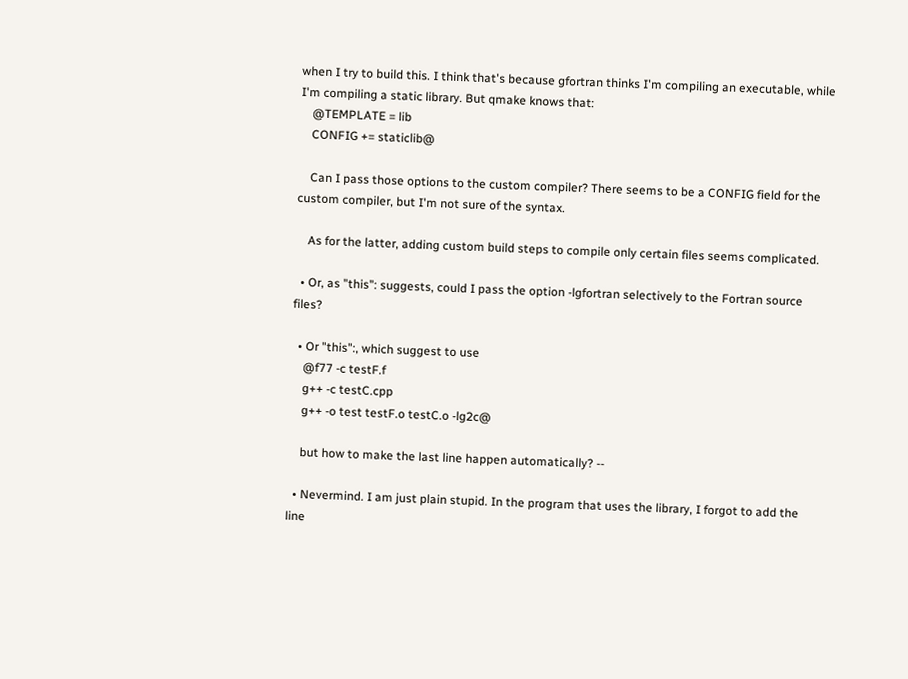when I try to build this. I think that's because gfortran thinks I'm compiling an executable, while I'm compiling a static library. But qmake knows that:
    @TEMPLATE = lib
    CONFIG += staticlib@

    Can I pass those options to the custom compiler? There seems to be a CONFIG field for the custom compiler, but I'm not sure of the syntax.

    As for the latter, adding custom build steps to compile only certain files seems complicated.

  • Or, as "this": suggests, could I pass the option -lgfortran selectively to the Fortran source files?

  • Or "this":, which suggest to use
    @f77 -c testF.f
    g++ -c testC.cpp
    g++ -o test testF.o testC.o -lg2c@

    but how to make the last line happen automatically? --

  • Nevermind. I am just plain stupid. In the program that uses the library, I forgot to add the line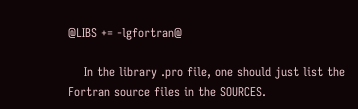@LIBS += -lgfortran@

    In the library .pro file, one should just list the Fortran source files in the SOURCES.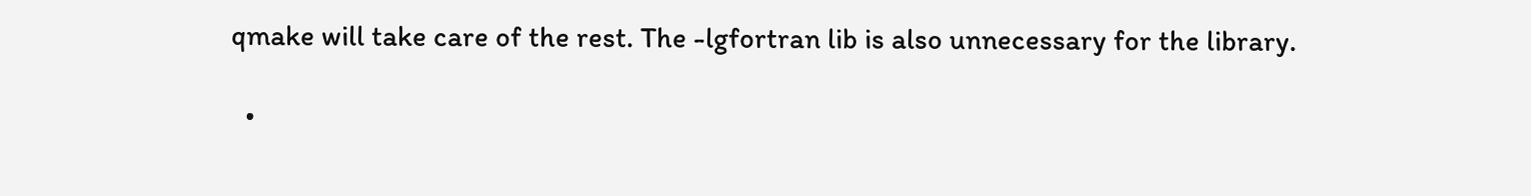qmake will take care of the rest. The -lgfortran lib is also unnecessary for the library.

  •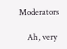Moderators

    Ah, very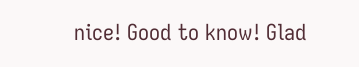nice! Good to know! Glad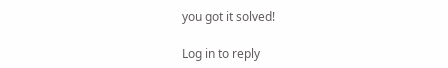you got it solved!

Log in to reply